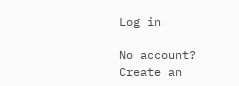Log in

No account? Create an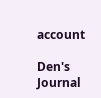account

Den's Journal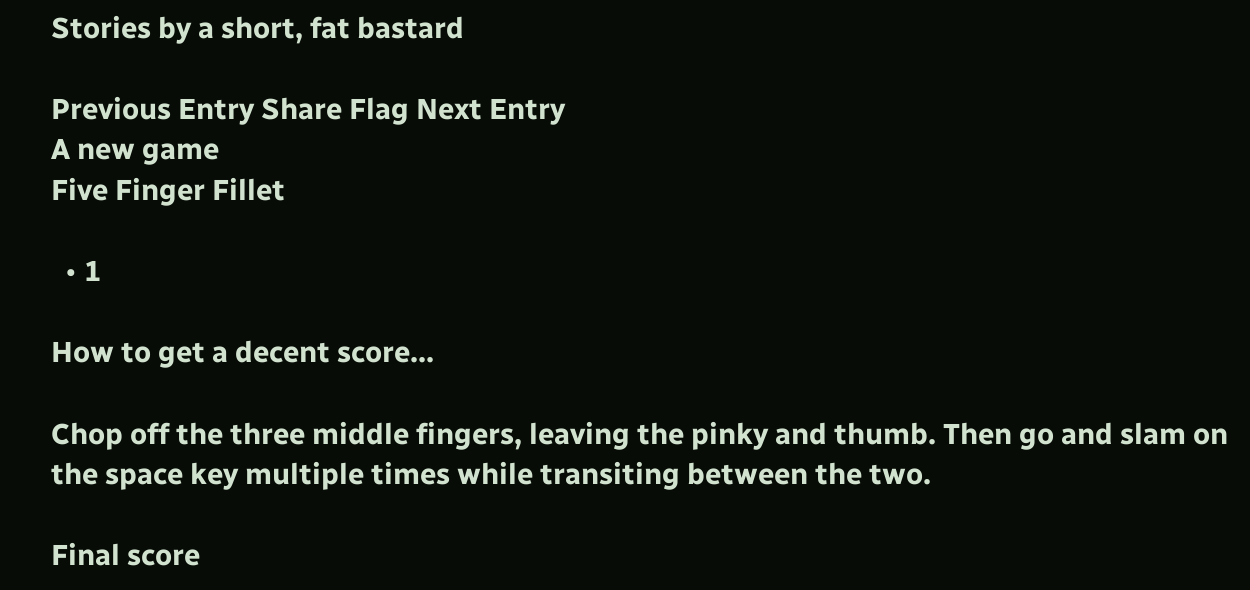Stories by a short, fat bastard

Previous Entry Share Flag Next Entry
A new game
Five Finger Fillet

  • 1

How to get a decent score...

Chop off the three middle fingers, leaving the pinky and thumb. Then go and slam on the space key multiple times while transiting between the two.

Final score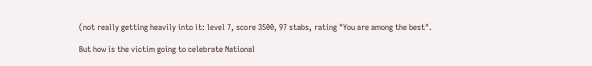(not really getting heavily into it: level 7, score 3500, 97 stabs, rating "You are among the best".

But how is the victim going to celebrate National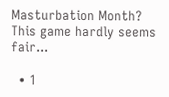Masturbation Month? This game hardly seems fair...

  • 1